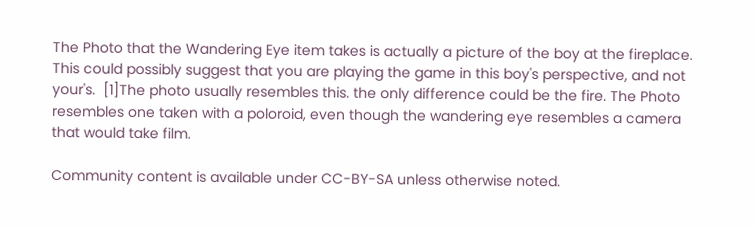The Photo that the Wandering Eye item takes is actually a picture of the boy at the fireplace. This could possibly suggest that you are playing the game in this boy's perspective, and not your's.  [1]The photo usually resembles this. the only difference could be the fire. The Photo resembles one taken with a poloroid, even though the wandering eye resembles a camera that would take film.

Community content is available under CC-BY-SA unless otherwise noted.